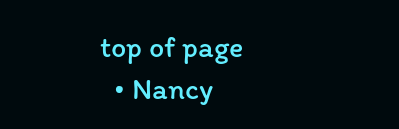top of page
  • Nancy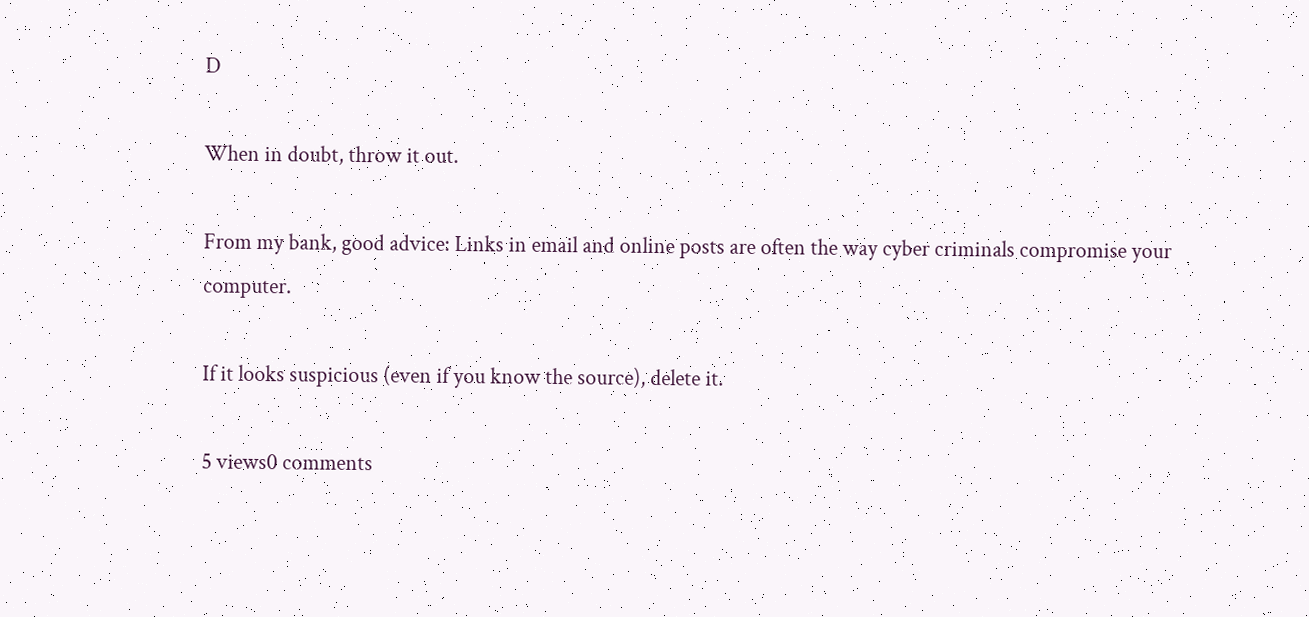D

When in doubt, throw it out.

From my bank, good advice: Links in email and online posts are often the way cyber criminals compromise your computer.

If it looks suspicious (even if you know the source), delete it.

5 views0 comments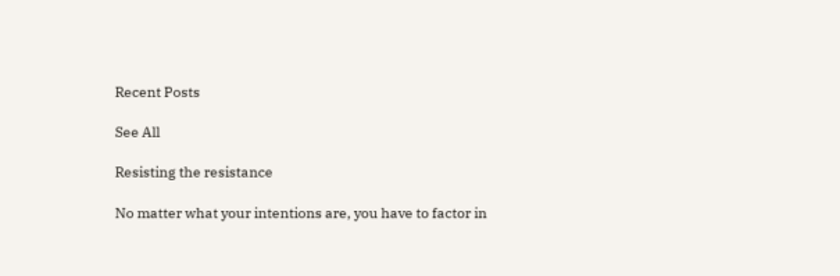Recent Posts

See All

Resisting the resistance

No matter what your intentions are, you have to factor in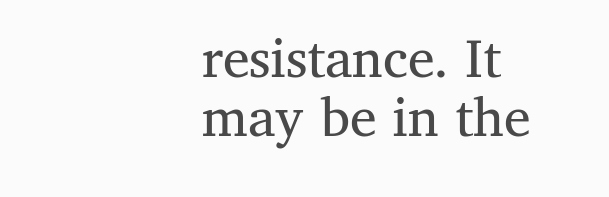resistance. It may be in the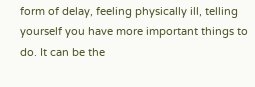form of delay, feeling physically ill, telling yourself you have more important things to do. It can be the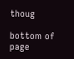thoug

bottom of page